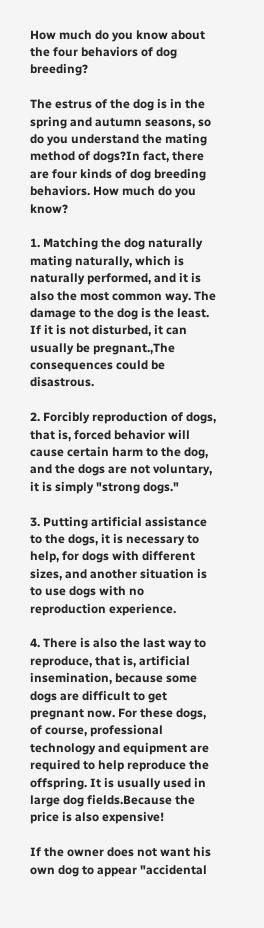How much do you know about the four behaviors of dog breeding?

The estrus of the dog is in the spring and autumn seasons, so do you understand the mating method of dogs?In fact, there are four kinds of dog breeding behaviors. How much do you know?

1. Matching the dog naturally mating naturally, which is naturally performed, and it is also the most common way. The damage to the dog is the least. If it is not disturbed, it can usually be pregnant.,The consequences could be disastrous.

2. Forcibly reproduction of dogs, that is, forced behavior will cause certain harm to the dog, and the dogs are not voluntary, it is simply "strong dogs."

3. Putting artificial assistance to the dogs, it is necessary to help, for dogs with different sizes, and another situation is to use dogs with no reproduction experience.

4. There is also the last way to reproduce, that is, artificial insemination, because some dogs are difficult to get pregnant now. For these dogs, of course, professional technology and equipment are required to help reproduce the offspring. It is usually used in large dog fields.Because the price is also expensive!

If the owner does not want his own dog to appear "accidental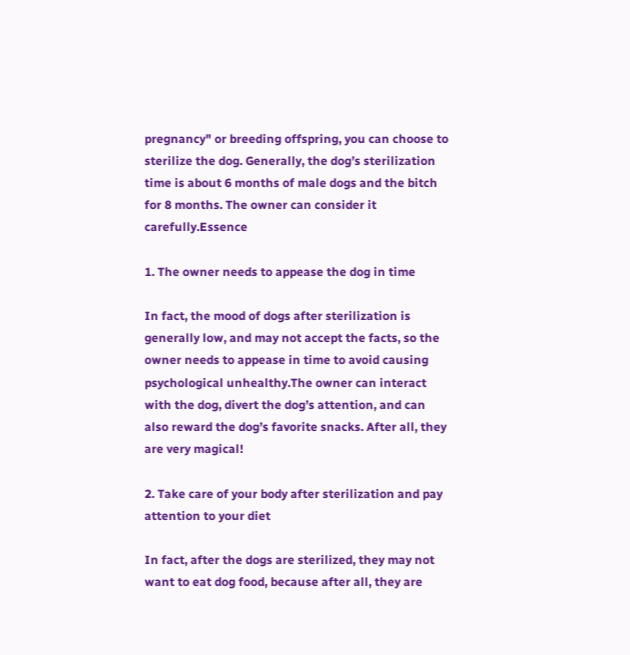pregnancy" or breeding offspring, you can choose to sterilize the dog. Generally, the dog’s sterilization time is about 6 months of male dogs and the bitch for 8 months. The owner can consider it carefully.Essence

1. The owner needs to appease the dog in time

In fact, the mood of dogs after sterilization is generally low, and may not accept the facts, so the owner needs to appease in time to avoid causing psychological unhealthy.The owner can interact with the dog, divert the dog’s attention, and can also reward the dog’s favorite snacks. After all, they are very magical!

2. Take care of your body after sterilization and pay attention to your diet

In fact, after the dogs are sterilized, they may not want to eat dog food, because after all, they are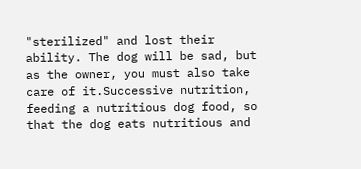"sterilized" and lost their ability. The dog will be sad, but as the owner, you must also take care of it.Successive nutrition, feeding a nutritious dog food, so that the dog eats nutritious and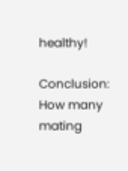healthy!

Conclusion: How many mating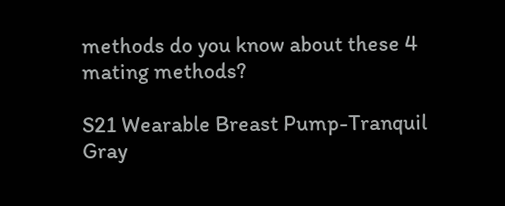methods do you know about these 4 mating methods?

S21 Wearable Breast Pump-Tranquil Gray